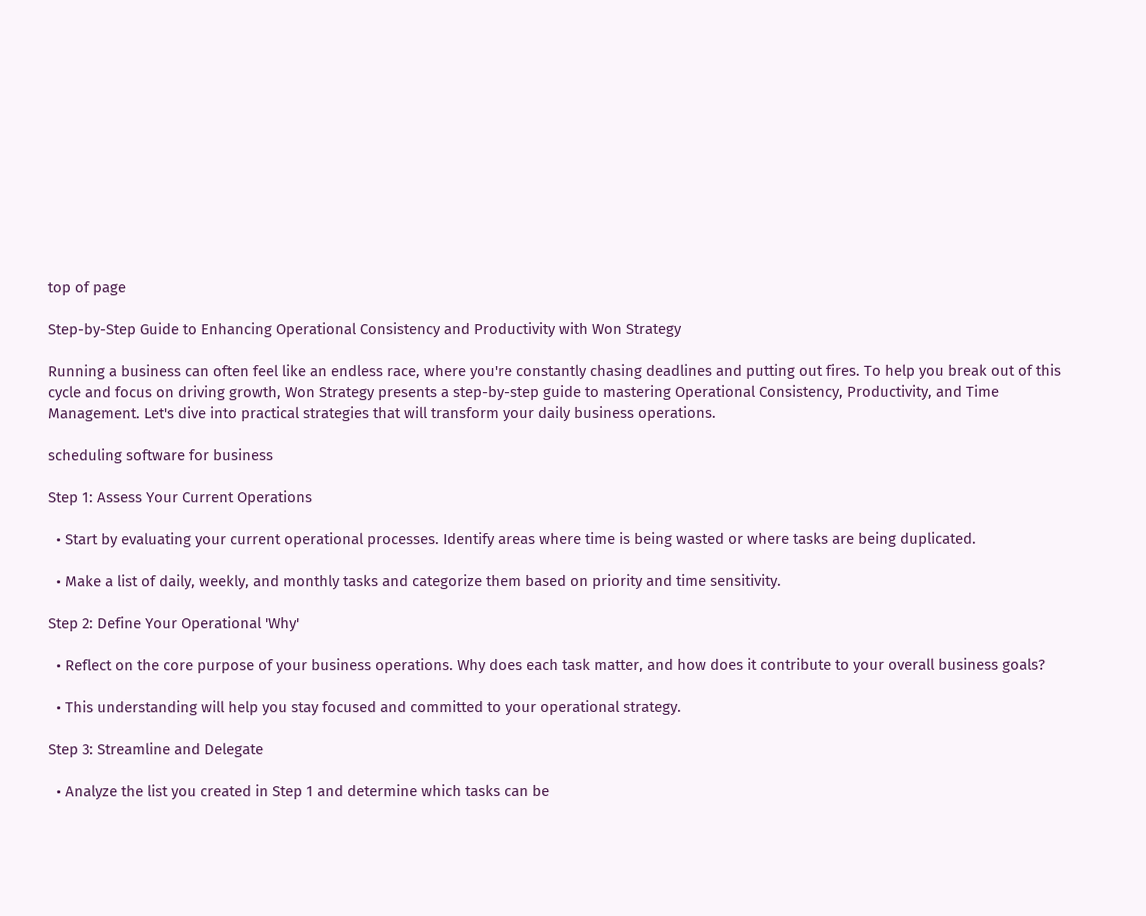top of page

Step-by-Step Guide to Enhancing Operational Consistency and Productivity with Won Strategy

Running a business can often feel like an endless race, where you're constantly chasing deadlines and putting out fires. To help you break out of this cycle and focus on driving growth, Won Strategy presents a step-by-step guide to mastering Operational Consistency, Productivity, and Time Management. Let's dive into practical strategies that will transform your daily business operations.

scheduling software for business

Step 1: Assess Your Current Operations

  • Start by evaluating your current operational processes. Identify areas where time is being wasted or where tasks are being duplicated.

  • Make a list of daily, weekly, and monthly tasks and categorize them based on priority and time sensitivity.

Step 2: Define Your Operational 'Why'

  • Reflect on the core purpose of your business operations. Why does each task matter, and how does it contribute to your overall business goals?

  • This understanding will help you stay focused and committed to your operational strategy.

Step 3: Streamline and Delegate

  • Analyze the list you created in Step 1 and determine which tasks can be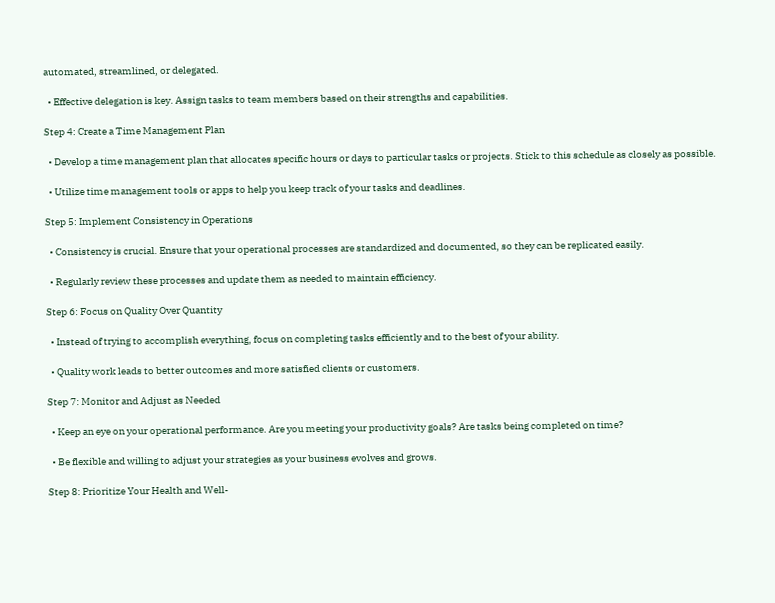automated, streamlined, or delegated.

  • Effective delegation is key. Assign tasks to team members based on their strengths and capabilities.

Step 4: Create a Time Management Plan

  • Develop a time management plan that allocates specific hours or days to particular tasks or projects. Stick to this schedule as closely as possible.

  • Utilize time management tools or apps to help you keep track of your tasks and deadlines.

Step 5: Implement Consistency in Operations

  • Consistency is crucial. Ensure that your operational processes are standardized and documented, so they can be replicated easily.

  • Regularly review these processes and update them as needed to maintain efficiency.

Step 6: Focus on Quality Over Quantity

  • Instead of trying to accomplish everything, focus on completing tasks efficiently and to the best of your ability.

  • Quality work leads to better outcomes and more satisfied clients or customers.

Step 7: Monitor and Adjust as Needed

  • Keep an eye on your operational performance. Are you meeting your productivity goals? Are tasks being completed on time?

  • Be flexible and willing to adjust your strategies as your business evolves and grows.

Step 8: Prioritize Your Health and Well-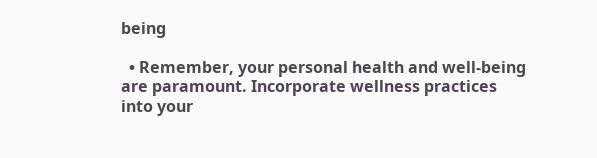being

  • Remember, your personal health and well-being are paramount. Incorporate wellness practices into your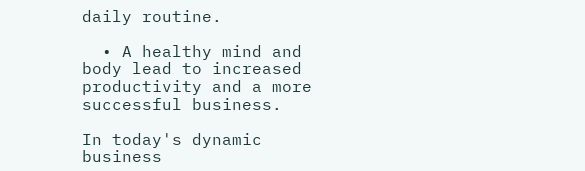daily routine.

  • A healthy mind and body lead to increased productivity and a more successful business.

In today's dynamic business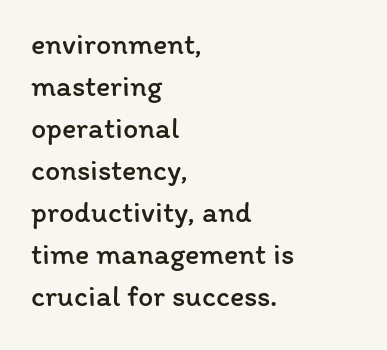environment, mastering operational consistency, productivity, and time management is crucial for success.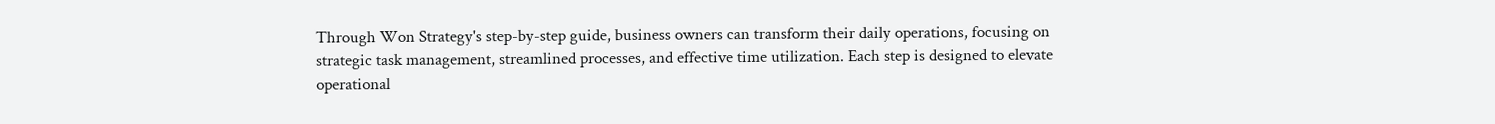Through Won Strategy's step-by-step guide, business owners can transform their daily operations, focusing on strategic task management, streamlined processes, and effective time utilization. Each step is designed to elevate operational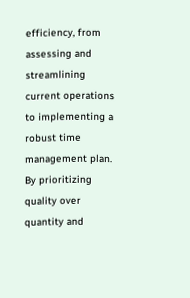efficiency, from assessing and streamlining current operations to implementing a robust time management plan. By prioritizing quality over quantity and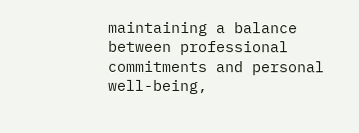maintaining a balance between professional commitments and personal well-being,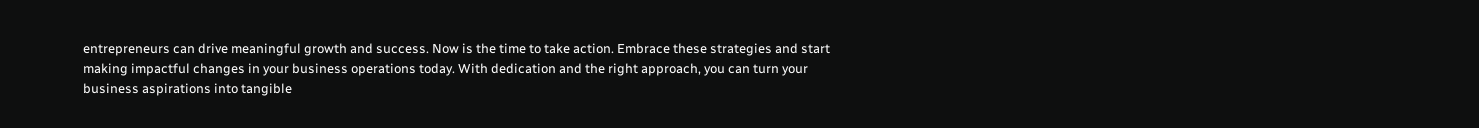entrepreneurs can drive meaningful growth and success. Now is the time to take action. Embrace these strategies and start making impactful changes in your business operations today. With dedication and the right approach, you can turn your business aspirations into tangible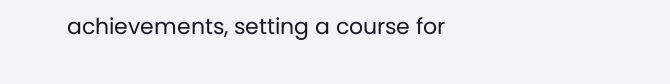achievements, setting a course for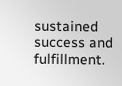sustained success and fulfillment.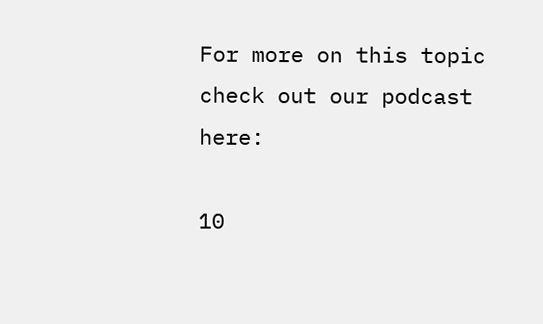For more on this topic check out our podcast here:

10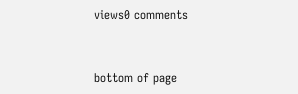views0 comments


bottom of page